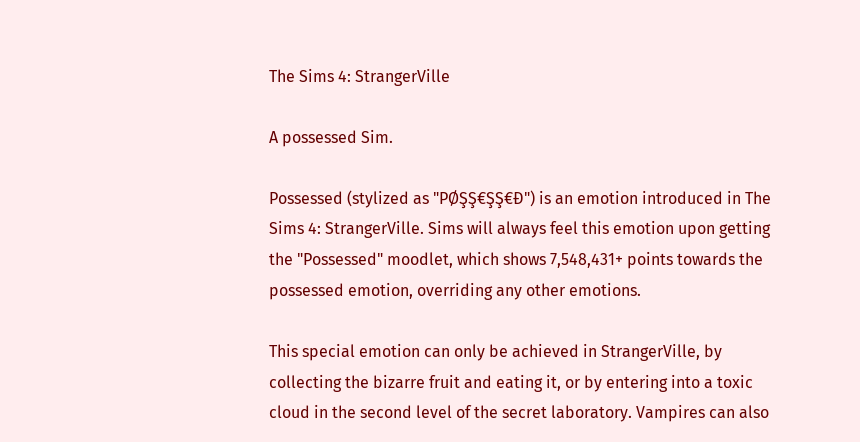The Sims 4: StrangerVille

A possessed Sim.

Possessed (stylized as "PØŞŞ€ŞŞ€Đ") is an emotion introduced in The Sims 4: StrangerVille. Sims will always feel this emotion upon getting the "Possessed" moodlet, which shows 7,548,431+ points towards the possessed emotion, overriding any other emotions.

This special emotion can only be achieved in StrangerVille, by collecting the bizarre fruit and eating it, or by entering into a toxic cloud in the second level of the secret laboratory. Vampires can also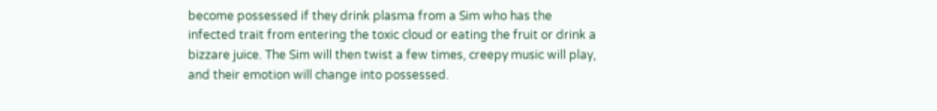become possessed if they drink plasma from a Sim who has the infected trait from entering the toxic cloud or eating the fruit or drink a bizzare juice. The Sim will then twist a few times, creepy music will play, and their emotion will change into possessed.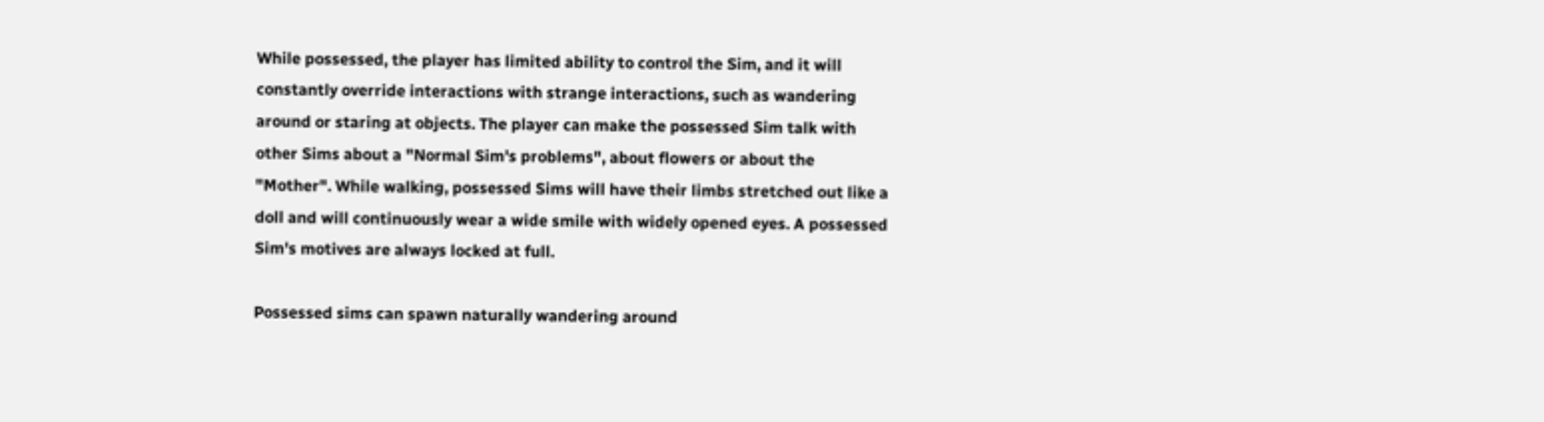While possessed, the player has limited ability to control the Sim, and it will constantly override interactions with strange interactions, such as wandering around or staring at objects. The player can make the possessed Sim talk with other Sims about a "Normal Sim's problems", about flowers or about the "Mother". While walking, possessed Sims will have their limbs stretched out like a doll and will continuously wear a wide smile with widely opened eyes. A possessed Sim's motives are always locked at full.

Possessed sims can spawn naturally wandering around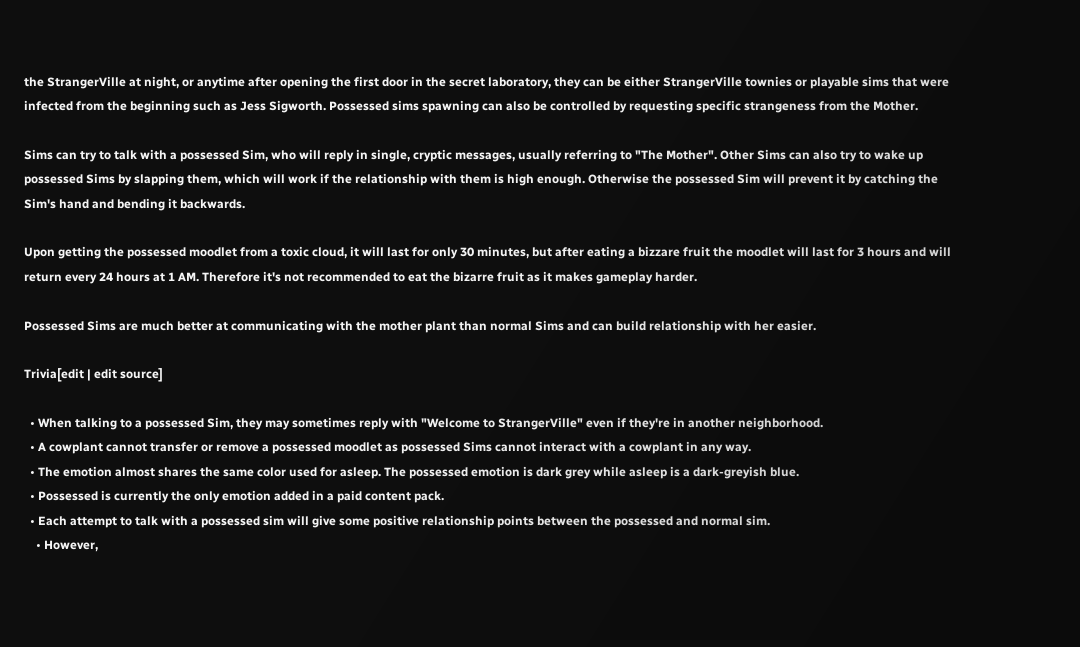the StrangerVille at night, or anytime after opening the first door in the secret laboratory, they can be either StrangerVille townies or playable sims that were infected from the beginning such as Jess Sigworth. Possessed sims spawning can also be controlled by requesting specific strangeness from the Mother.

Sims can try to talk with a possessed Sim, who will reply in single, cryptic messages, usually referring to "The Mother". Other Sims can also try to wake up possessed Sims by slapping them, which will work if the relationship with them is high enough. Otherwise the possessed Sim will prevent it by catching the Sim's hand and bending it backwards.

Upon getting the possessed moodlet from a toxic cloud, it will last for only 30 minutes, but after eating a bizzare fruit the moodlet will last for 3 hours and will return every 24 hours at 1 AM. Therefore it's not recommended to eat the bizarre fruit as it makes gameplay harder.

Possessed Sims are much better at communicating with the mother plant than normal Sims and can build relationship with her easier.

Trivia[edit | edit source]

  • When talking to a possessed Sim, they may sometimes reply with "Welcome to StrangerVille" even if they're in another neighborhood.
  • A cowplant cannot transfer or remove a possessed moodlet as possessed Sims cannot interact with a cowplant in any way.
  • The emotion almost shares the same color used for asleep. The possessed emotion is dark grey while asleep is a dark-greyish blue.
  • Possessed is currently the only emotion added in a paid content pack.
  • Each attempt to talk with a possessed sim will give some positive relationship points between the possessed and normal sim.
    • However,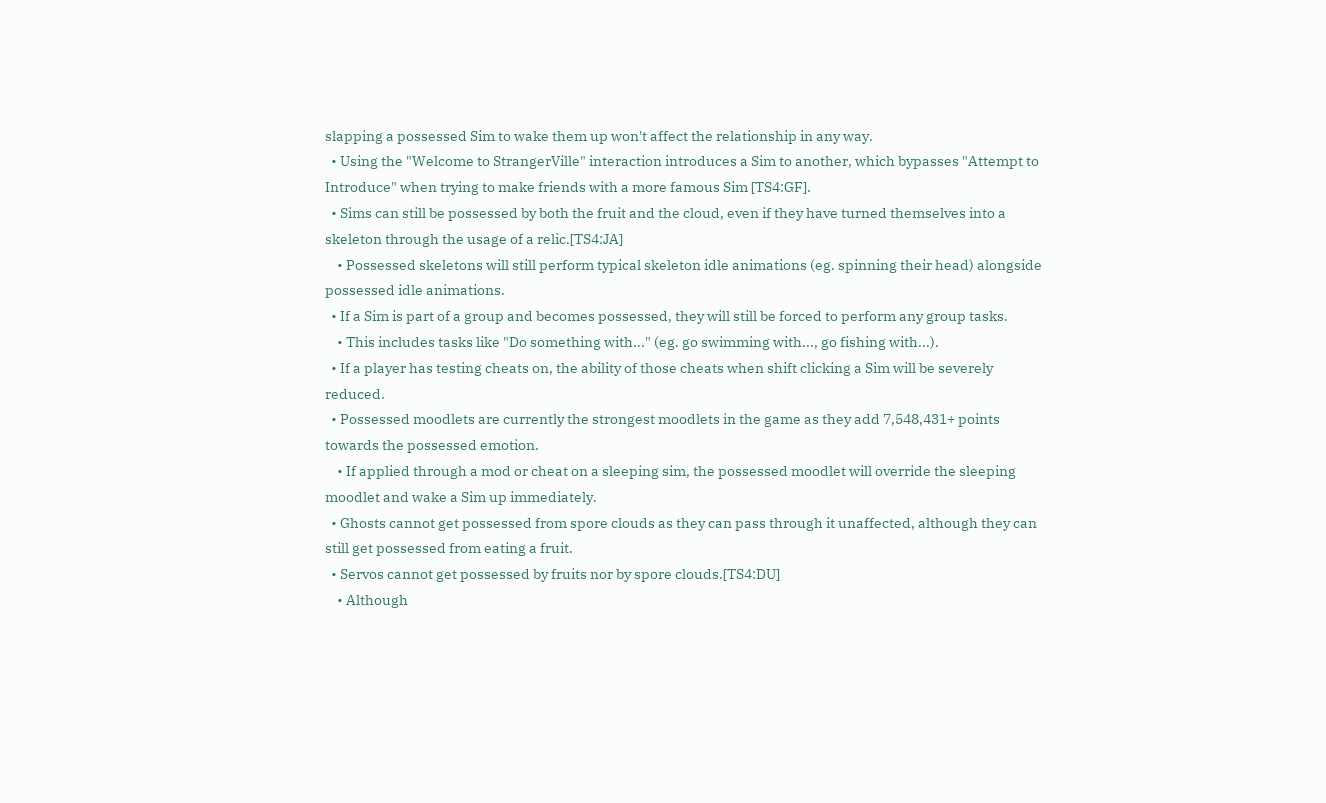slapping a possessed Sim to wake them up won't affect the relationship in any way.
  • Using the "Welcome to StrangerVille" interaction introduces a Sim to another, which bypasses "Attempt to Introduce" when trying to make friends with a more famous Sim [TS4:GF].
  • Sims can still be possessed by both the fruit and the cloud, even if they have turned themselves into a skeleton through the usage of a relic.[TS4:JA]
    • Possessed skeletons will still perform typical skeleton idle animations (eg. spinning their head) alongside possessed idle animations.
  • If a Sim is part of a group and becomes possessed, they will still be forced to perform any group tasks.
    • This includes tasks like "Do something with..." (eg. go swimming with..., go fishing with...).
  • If a player has testing cheats on, the ability of those cheats when shift clicking a Sim will be severely reduced.
  • Possessed moodlets are currently the strongest moodlets in the game as they add 7,548,431+ points towards the possessed emotion.
    • If applied through a mod or cheat on a sleeping sim, the possessed moodlet will override the sleeping moodlet and wake a Sim up immediately.
  • Ghosts cannot get possessed from spore clouds as they can pass through it unaffected, although they can still get possessed from eating a fruit.
  • Servos cannot get possessed by fruits nor by spore clouds.[TS4:DU]
    • Although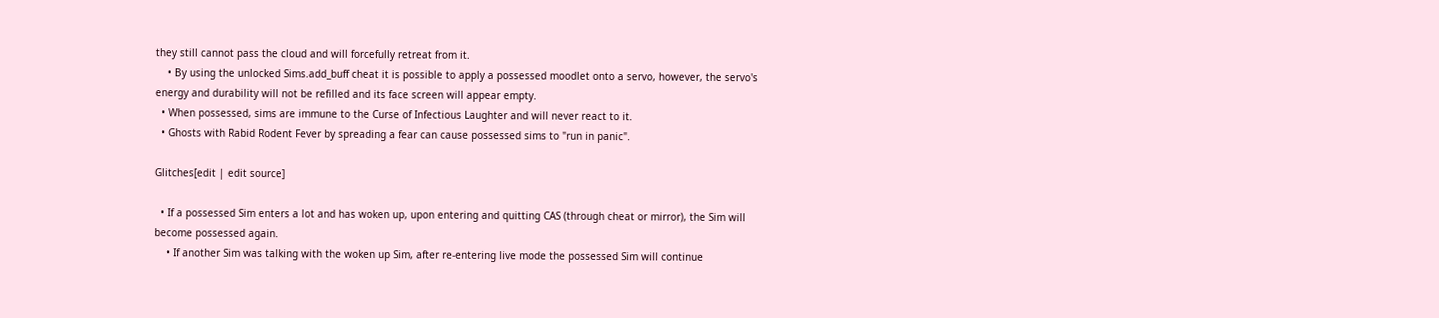they still cannot pass the cloud and will forcefully retreat from it.
    • By using the unlocked Sims.add_buff cheat it is possible to apply a possessed moodlet onto a servo, however, the servo's energy and durability will not be refilled and its face screen will appear empty.
  • When possessed, sims are immune to the Curse of Infectious Laughter and will never react to it.
  • Ghosts with Rabid Rodent Fever by spreading a fear can cause possessed sims to "run in panic".

Glitches[edit | edit source]

  • If a possessed Sim enters a lot and has woken up, upon entering and quitting CAS (through cheat or mirror), the Sim will become possessed again.
    • If another Sim was talking with the woken up Sim, after re-entering live mode the possessed Sim will continue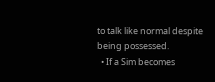to talk like normal despite being possessed.
  • If a Sim becomes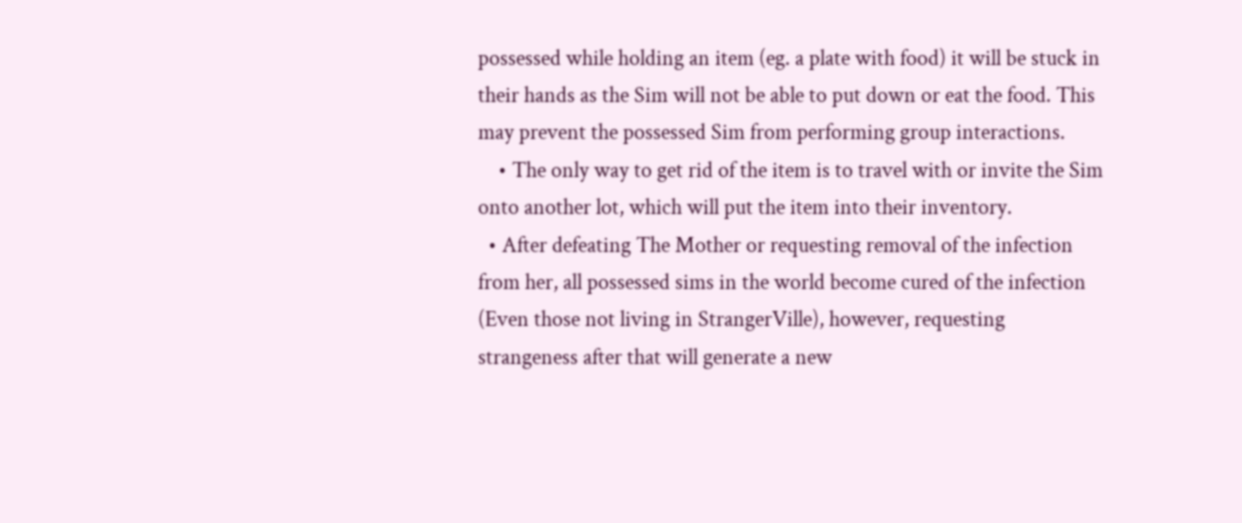possessed while holding an item (eg. a plate with food) it will be stuck in their hands as the Sim will not be able to put down or eat the food. This may prevent the possessed Sim from performing group interactions.
    • The only way to get rid of the item is to travel with or invite the Sim onto another lot, which will put the item into their inventory.
  • After defeating The Mother or requesting removal of the infection from her, all possessed sims in the world become cured of the infection (Even those not living in StrangerVille), however, requesting strangeness after that will generate a new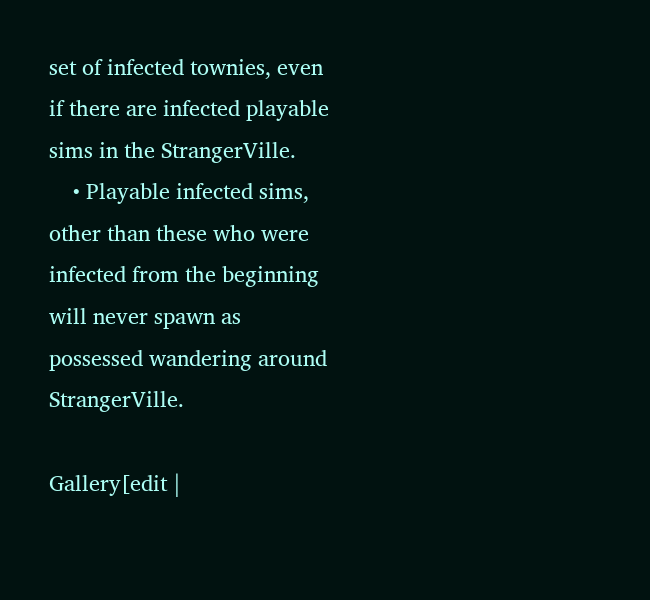set of infected townies, even if there are infected playable sims in the StrangerVille.
    • Playable infected sims, other than these who were infected from the beginning will never spawn as possessed wandering around StrangerVille.

Gallery[edit |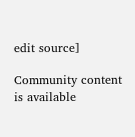edit source]

Community content is available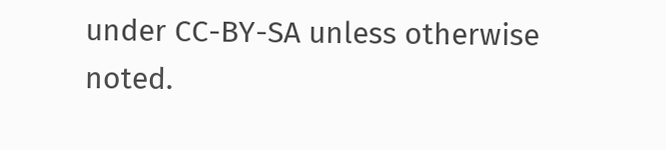under CC-BY-SA unless otherwise noted.